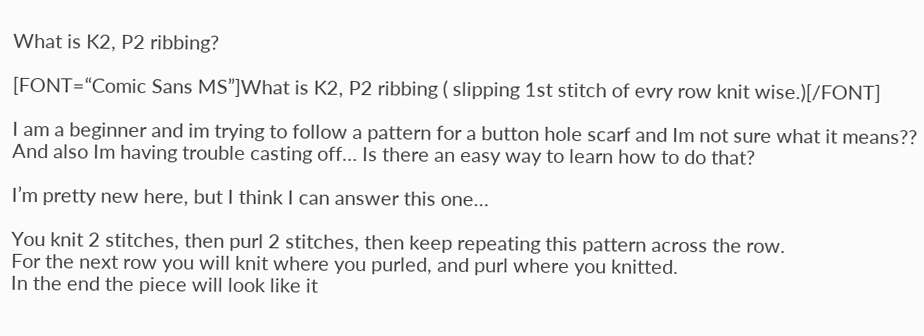What is K2, P2 ribbing?

[FONT=“Comic Sans MS”]What is K2, P2 ribbing ( slipping 1st stitch of evry row knit wise.)[/FONT]

I am a beginner and im trying to follow a pattern for a button hole scarf and Im not sure what it means??
And also Im having trouble casting off… Is there an easy way to learn how to do that?

I’m pretty new here, but I think I can answer this one…

You knit 2 stitches, then purl 2 stitches, then keep repeating this pattern across the row.
For the next row you will knit where you purled, and purl where you knitted.
In the end the piece will look like it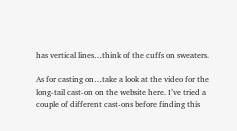has vertical lines…think of the cuffs on sweaters.

As for casting on…take a look at the video for the long-tail cast-on on the website here. I’ve tried a couple of different cast-ons before finding this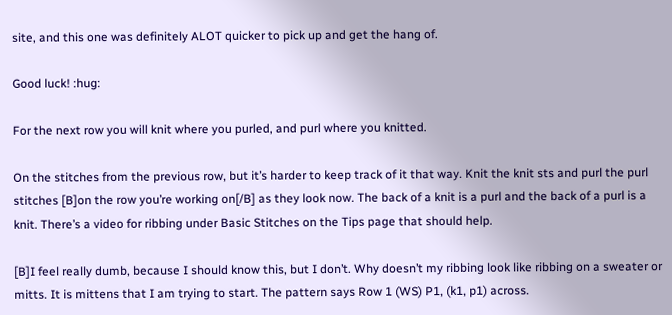site, and this one was definitely ALOT quicker to pick up and get the hang of.

Good luck! :hug:

For the next row you will knit where you purled, and purl where you knitted.

On the stitches from the previous row, but it’s harder to keep track of it that way. Knit the knit sts and purl the purl stitches [B]on the row you’re working on[/B] as they look now. The back of a knit is a purl and the back of a purl is a knit. There’s a video for ribbing under Basic Stitches on the Tips page that should help.

[B]I feel really dumb, because I should know this, but I don’t. Why doesn’t my ribbing look like ribbing on a sweater or mitts. It is mittens that I am trying to start. The pattern says Row 1 (WS) P1, (k1, p1) across.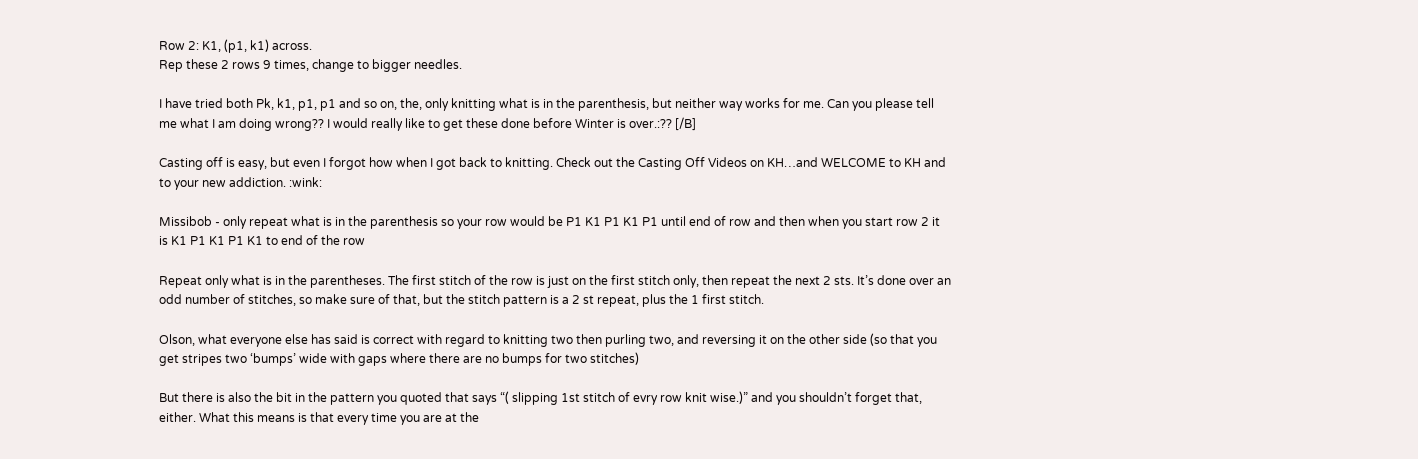Row 2: K1, (p1, k1) across.
Rep these 2 rows 9 times, change to bigger needles.

I have tried both Pk, k1, p1, p1 and so on, the, only knitting what is in the parenthesis, but neither way works for me. Can you please tell me what I am doing wrong?? I would really like to get these done before Winter is over.:?? [/B]

Casting off is easy, but even I forgot how when I got back to knitting. Check out the Casting Off Videos on KH…and WELCOME to KH and to your new addiction. :wink:

Missibob - only repeat what is in the parenthesis so your row would be P1 K1 P1 K1 P1 until end of row and then when you start row 2 it is K1 P1 K1 P1 K1 to end of the row

Repeat only what is in the parentheses. The first stitch of the row is just on the first stitch only, then repeat the next 2 sts. It’s done over an odd number of stitches, so make sure of that, but the stitch pattern is a 2 st repeat, plus the 1 first stitch.

Olson, what everyone else has said is correct with regard to knitting two then purling two, and reversing it on the other side (so that you get stripes two ‘bumps’ wide with gaps where there are no bumps for two stitches)

But there is also the bit in the pattern you quoted that says “( slipping 1st stitch of evry row knit wise.)” and you shouldn’t forget that, either. What this means is that every time you are at the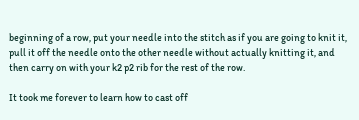beginning of a row, put your needle into the stitch as if you are going to knit it, pull it off the needle onto the other needle without actually knitting it, and then carry on with your k2 p2 rib for the rest of the row.

It took me forever to learn how to cast off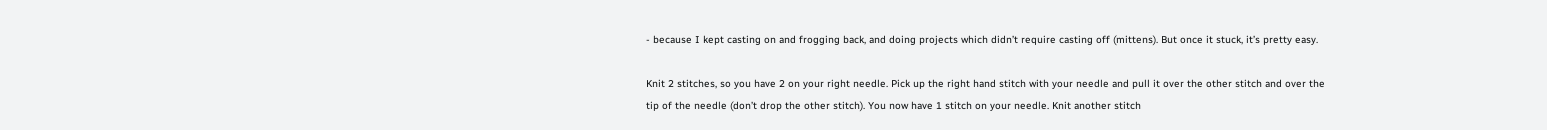- because I kept casting on and frogging back, and doing projects which didn’t require casting off (mittens). But once it stuck, it’s pretty easy.

Knit 2 stitches, so you have 2 on your right needle. Pick up the right hand stitch with your needle and pull it over the other stitch and over the tip of the needle (don’t drop the other stitch). You now have 1 stitch on your needle. Knit another stitch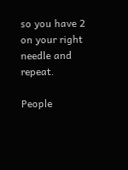so you have 2 on your right needle and repeat.

People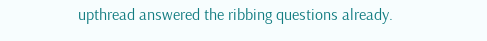upthread answered the ribbing questions already.